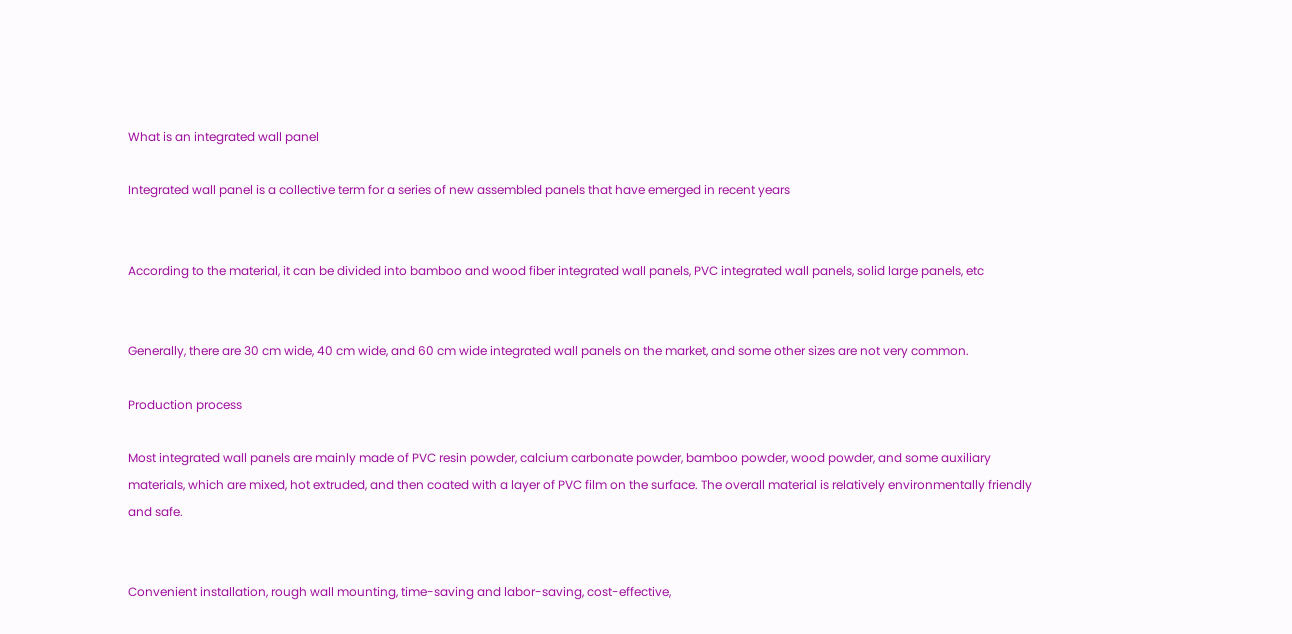What is an integrated wall panel

Integrated wall panel is a collective term for a series of new assembled panels that have emerged in recent years


According to the material, it can be divided into bamboo and wood fiber integrated wall panels, PVC integrated wall panels, solid large panels, etc


Generally, there are 30 cm wide, 40 cm wide, and 60 cm wide integrated wall panels on the market, and some other sizes are not very common.

Production process

Most integrated wall panels are mainly made of PVC resin powder, calcium carbonate powder, bamboo powder, wood powder, and some auxiliary materials, which are mixed, hot extruded, and then coated with a layer of PVC film on the surface. The overall material is relatively environmentally friendly and safe.


Convenient installation, rough wall mounting, time-saving and labor-saving, cost-effective,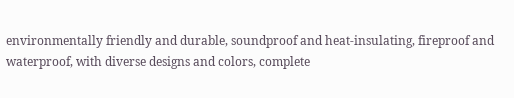environmentally friendly and durable, soundproof and heat-insulating, fireproof and waterproof, with diverse designs and colors, complete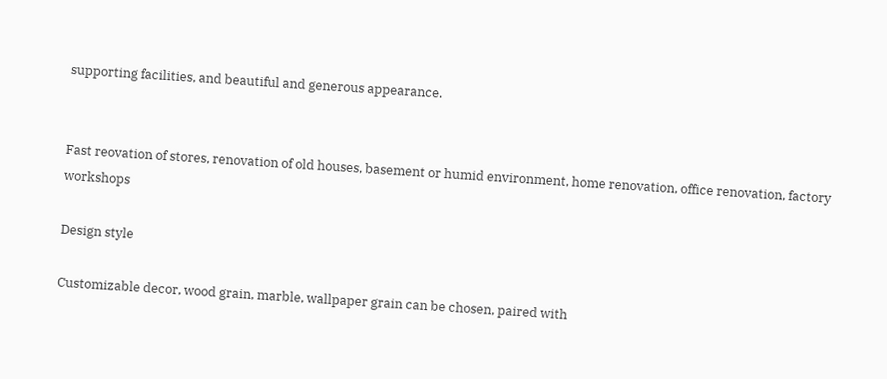supporting facilities, and beautiful and generous appearance.


Fast reovation of stores, renovation of old houses, basement or humid environment, home renovation, office renovation, factory workshops

Design style

Customizable decor, wood grain, marble, wallpaper grain can be chosen, paired with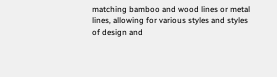matching bamboo and wood lines or metal lines, allowing for various styles and styles of design and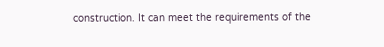construction. It can meet the requirements of the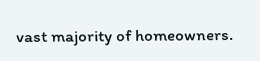vast majority of homeowners.